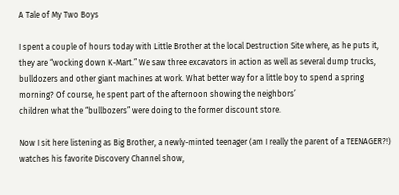A Tale of My Two Boys

I spent a couple of hours today with Little Brother at the local Destruction Site where, as he puts it, they are “wocking down K-Mart.” We saw three excavators in action as well as several dump trucks, bulldozers and other giant machines at work. What better way for a little boy to spend a spring morning? Of course, he spent part of the afternoon showing the neighbors’
children what the “bullbozers” were doing to the former discount store.

Now I sit here listening as Big Brother, a newly-minted teenager (am I really the parent of a TEENAGER?!) watches his favorite Discovery Channel show,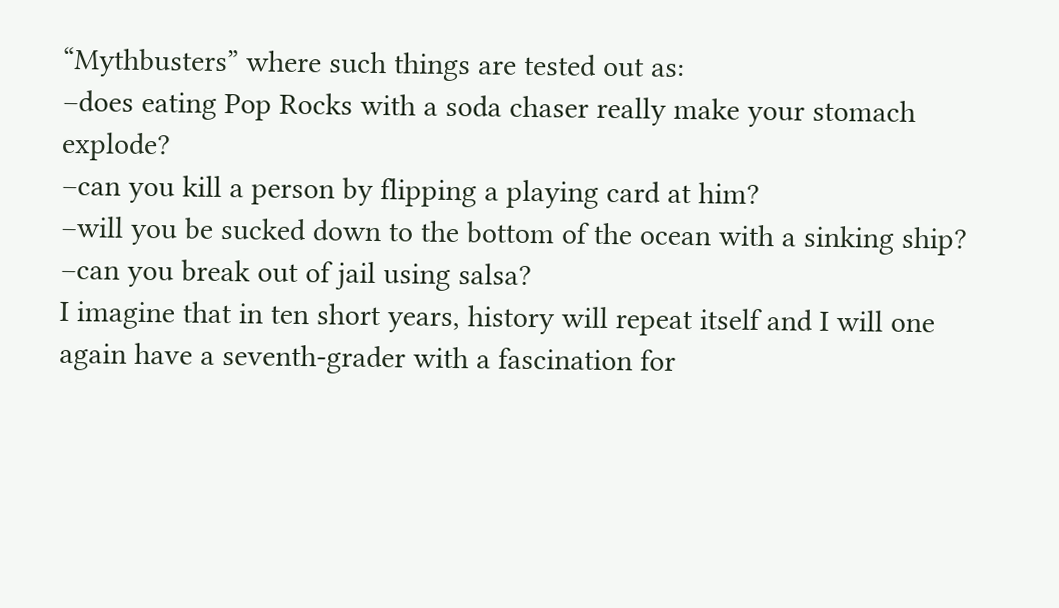“Mythbusters” where such things are tested out as:
–does eating Pop Rocks with a soda chaser really make your stomach explode?
–can you kill a person by flipping a playing card at him?
–will you be sucked down to the bottom of the ocean with a sinking ship?
–can you break out of jail using salsa?
I imagine that in ten short years, history will repeat itself and I will one again have a seventh-grader with a fascination for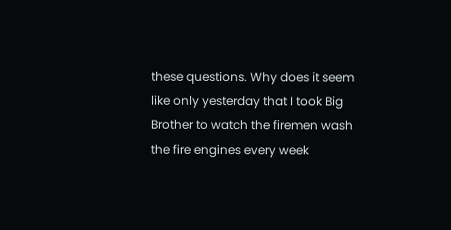these questions. Why does it seem like only yesterday that I took Big Brother to watch the firemen wash the fire engines every week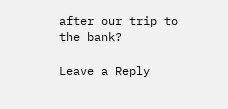after our trip to the bank?

Leave a Reply